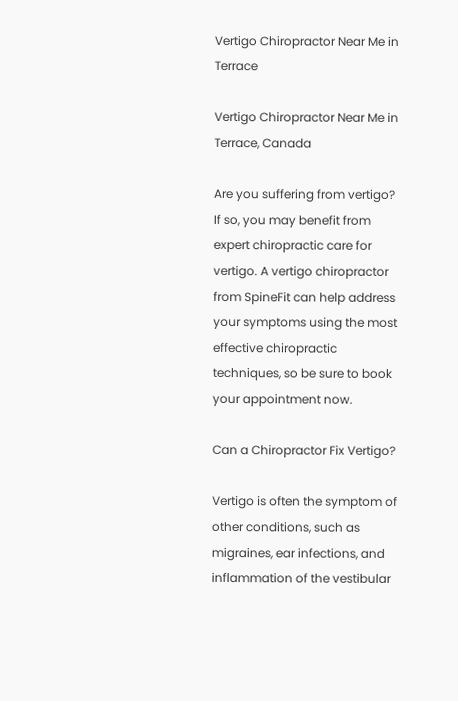Vertigo Chiropractor Near Me in Terrace

Vertigo Chiropractor Near Me in Terrace, Canada

Are you suffering from vertigo? If so, you may benefit from expert chiropractic care for vertigo. A vertigo chiropractor from SpineFit can help address your symptoms using the most effective chiropractic techniques, so be sure to book your appointment now.

Can a Chiropractor Fix Vertigo?

Vertigo is often the symptom of other conditions, such as migraines, ear infections, and inflammation of the vestibular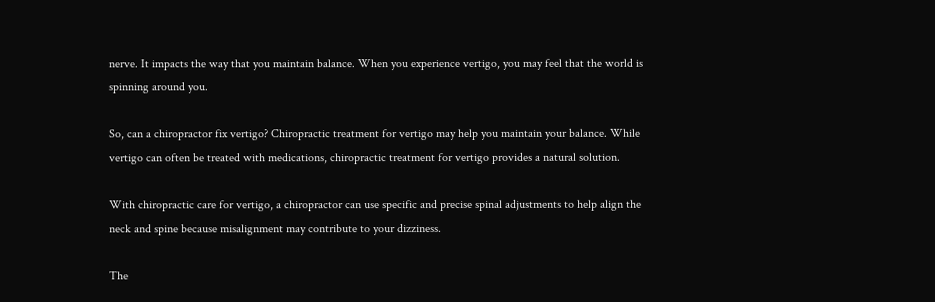nerve. It impacts the way that you maintain balance. When you experience vertigo, you may feel that the world is spinning around you.

So, can a chiropractor fix vertigo? Chiropractic treatment for vertigo may help you maintain your balance. While vertigo can often be treated with medications, chiropractic treatment for vertigo provides a natural solution.

With chiropractic care for vertigo, a chiropractor can use specific and precise spinal adjustments to help align the neck and spine because misalignment may contribute to your dizziness.

The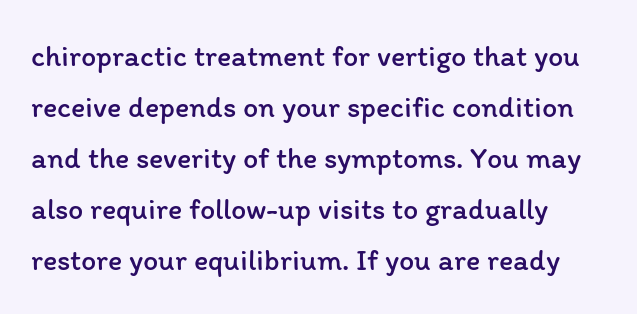chiropractic treatment for vertigo that you receive depends on your specific condition and the severity of the symptoms. You may also require follow-up visits to gradually restore your equilibrium. If you are ready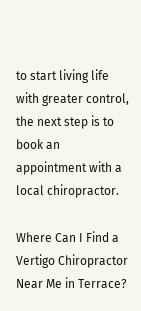to start living life with greater control, the next step is to book an appointment with a local chiropractor.

Where Can I Find a Vertigo Chiropractor Near Me in Terrace?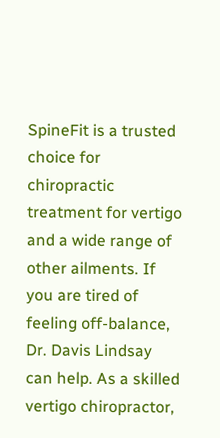SpineFit is a trusted choice for chiropractic treatment for vertigo and a wide range of other ailments. If you are tired of feeling off-balance, Dr. Davis Lindsay can help. As a skilled vertigo chiropractor,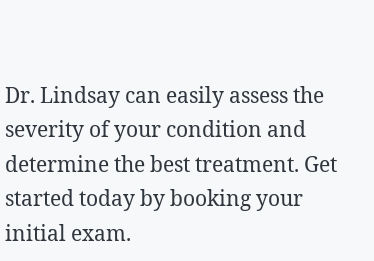Dr. Lindsay can easily assess the severity of your condition and determine the best treatment. Get started today by booking your initial exam.